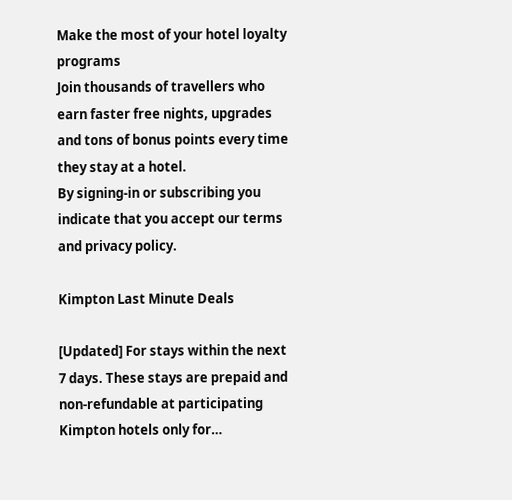Make the most of your hotel loyalty programs
Join thousands of travellers who earn faster free nights, upgrades and tons of bonus points every time they stay at a hotel.
By signing-in or subscribing you indicate that you accept our terms and privacy policy.

Kimpton Last Minute Deals

[Updated] For stays within the next 7 days. These stays are prepaid and non-refundable at participating Kimpton hotels only for…